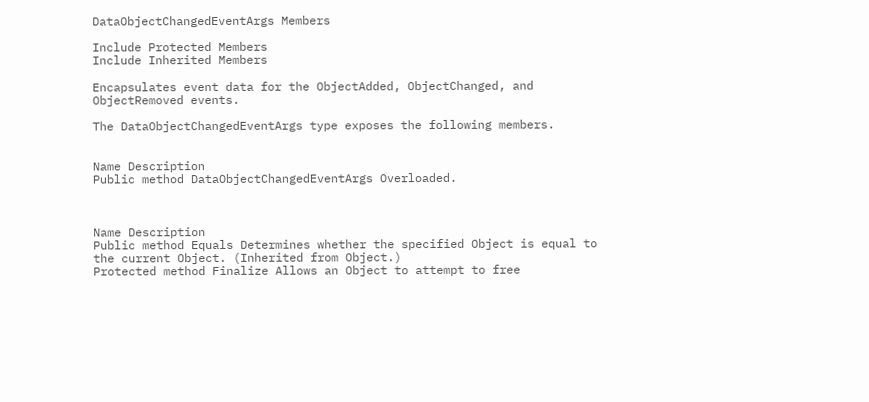DataObjectChangedEventArgs Members

Include Protected Members
Include Inherited Members

Encapsulates event data for the ObjectAdded, ObjectChanged, and ObjectRemoved events.

The DataObjectChangedEventArgs type exposes the following members.


Name Description
Public method DataObjectChangedEventArgs Overloaded.



Name Description
Public method Equals Determines whether the specified Object is equal to the current Object. (Inherited from Object.)
Protected method Finalize Allows an Object to attempt to free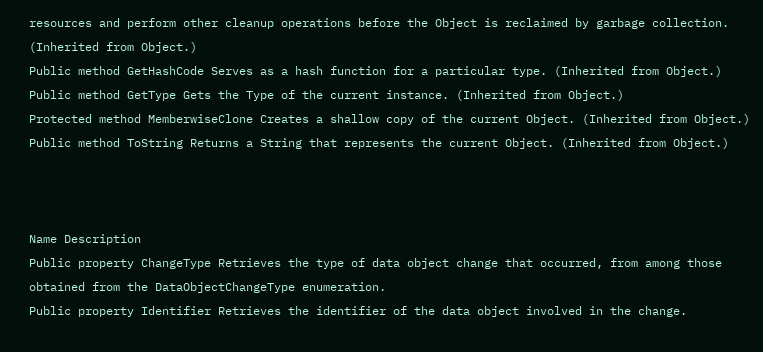resources and perform other cleanup operations before the Object is reclaimed by garbage collection. (Inherited from Object.)
Public method GetHashCode Serves as a hash function for a particular type. (Inherited from Object.)
Public method GetType Gets the Type of the current instance. (Inherited from Object.)
Protected method MemberwiseClone Creates a shallow copy of the current Object. (Inherited from Object.)
Public method ToString Returns a String that represents the current Object. (Inherited from Object.)



Name Description
Public property ChangeType Retrieves the type of data object change that occurred, from among those obtained from the DataObjectChangeType enumeration.
Public property Identifier Retrieves the identifier of the data object involved in the change.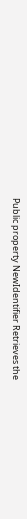Public property NewIdentifier Retrieves the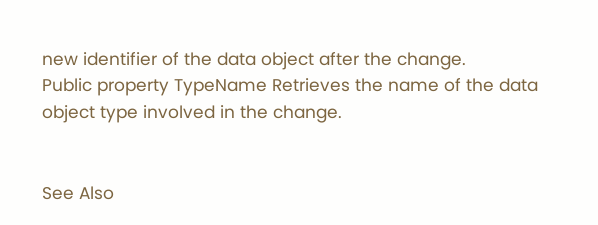new identifier of the data object after the change.
Public property TypeName Retrieves the name of the data object type involved in the change.


See Also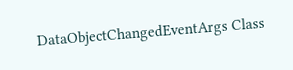DataObjectChangedEventArgs Class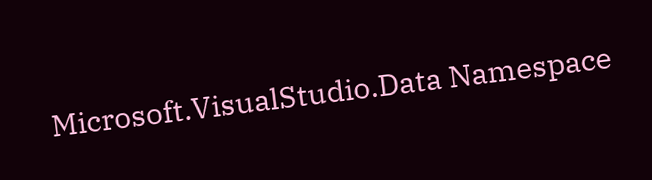Microsoft.VisualStudio.Data Namespace